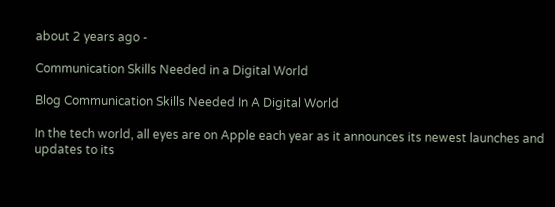about 2 years ago -

Communication Skills Needed in a Digital World

Blog Communication Skills Needed In A Digital World

In the tech world, all eyes are on Apple each year as it announces its newest launches and updates to its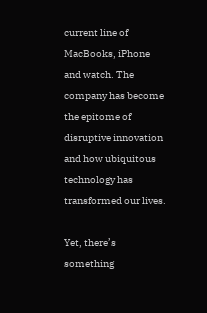current line of MacBooks, iPhone and watch. The company has become the epitome of disruptive innovation and how ubiquitous technology has transformed our lives.

Yet, there’s something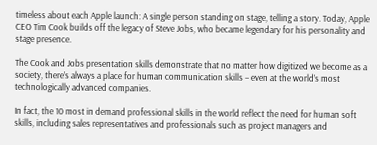timeless about each Apple launch: A single person standing on stage, telling a story. Today, Apple CEO Tim Cook builds off the legacy of Steve Jobs, who became legendary for his personality and stage presence.

The Cook and Jobs presentation skills demonstrate that no matter how digitized we become as a society, there’s always a place for human communication skills – even at the world’s most technologically advanced companies.

In fact, the 10 most in demand professional skills in the world reflect the need for human soft skills, including sales representatives and professionals such as project managers and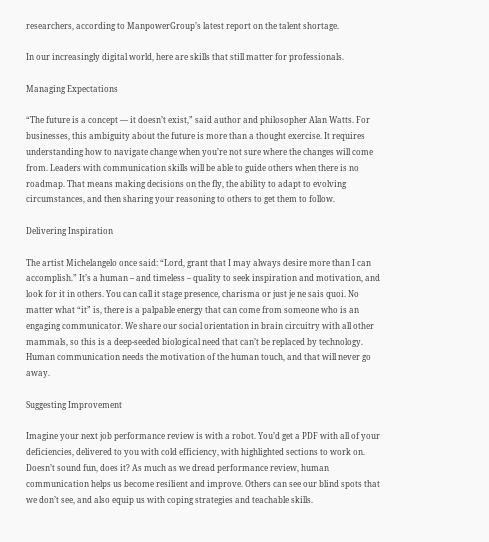researchers, according to ManpowerGroup’s latest report on the talent shortage.

In our increasingly digital world, here are skills that still matter for professionals.

Managing Expectations

“The future is a concept — it doesn’t exist,” said author and philosopher Alan Watts. For businesses, this ambiguity about the future is more than a thought exercise. It requires understanding how to navigate change when you’re not sure where the changes will come from. Leaders with communication skills will be able to guide others when there is no roadmap. That means making decisions on the fly, the ability to adapt to evolving circumstances, and then sharing your reasoning to others to get them to follow.

Delivering Inspiration

The artist Michelangelo once said: “Lord, grant that I may always desire more than I can accomplish.” It’s a human – and timeless – quality to seek inspiration and motivation, and look for it in others. You can call it stage presence, charisma or just je ne sais quoi. No matter what “it” is, there is a palpable energy that can come from someone who is an engaging communicator. We share our social orientation in brain circuitry with all other mammals, so this is a deep-seeded biological need that can’t be replaced by technology. Human communication needs the motivation of the human touch, and that will never go away.

Suggesting Improvement

Imagine your next job performance review is with a robot. You’d get a PDF with all of your deficiencies, delivered to you with cold efficiency, with highlighted sections to work on. Doesn’t sound fun, does it? As much as we dread performance review, human communication helps us become resilient and improve. Others can see our blind spots that we don’t see, and also equip us with coping strategies and teachable skills.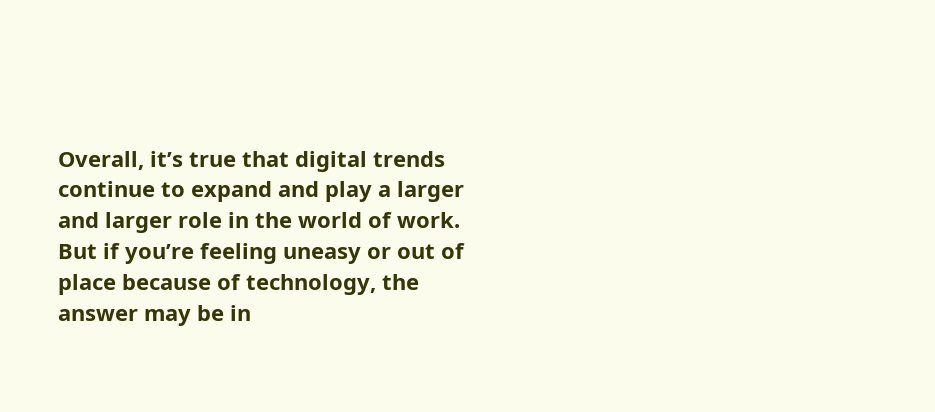Overall, it’s true that digital trends continue to expand and play a larger and larger role in the world of work. But if you’re feeling uneasy or out of place because of technology, the answer may be in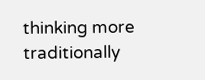thinking more traditionally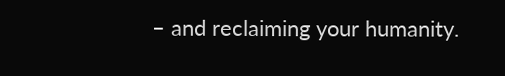– and reclaiming your humanity.